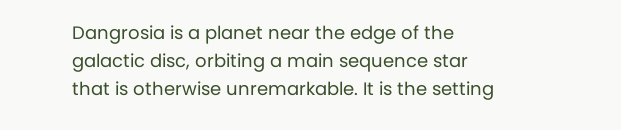Dangrosia is a planet near the edge of the galactic disc, orbiting a main sequence star that is otherwise unremarkable. It is the setting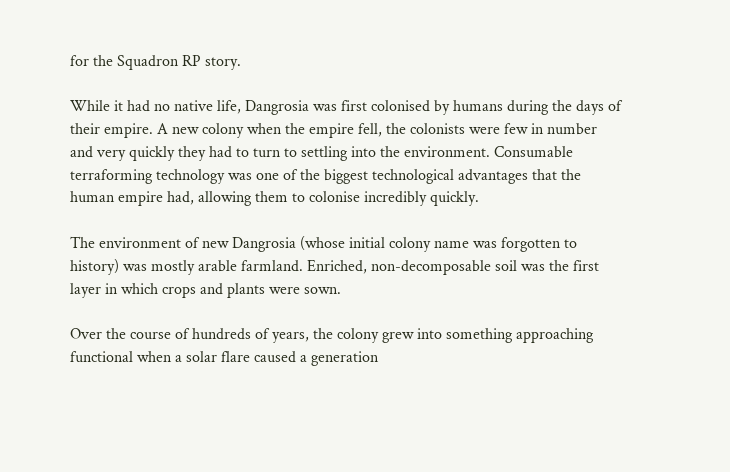for the Squadron RP story.

While it had no native life, Dangrosia was first colonised by humans during the days of their empire. A new colony when the empire fell, the colonists were few in number and very quickly they had to turn to settling into the environment. Consumable terraforming technology was one of the biggest technological advantages that the human empire had, allowing them to colonise incredibly quickly.

The environment of new Dangrosia (whose initial colony name was forgotten to history) was mostly arable farmland. Enriched, non-decomposable soil was the first layer in which crops and plants were sown.

Over the course of hundreds of years, the colony grew into something approaching functional when a solar flare caused a generation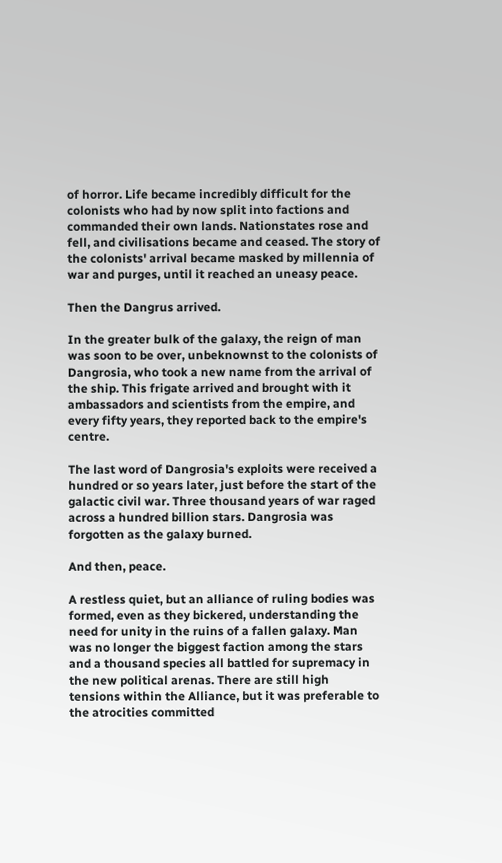of horror. Life became incredibly difficult for the colonists who had by now split into factions and commanded their own lands. Nationstates rose and fell, and civilisations became and ceased. The story of the colonists' arrival became masked by millennia of war and purges, until it reached an uneasy peace.

Then the Dangrus arrived.

In the greater bulk of the galaxy, the reign of man was soon to be over, unbeknownst to the colonists of Dangrosia, who took a new name from the arrival of the ship. This frigate arrived and brought with it ambassadors and scientists from the empire, and every fifty years, they reported back to the empire's centre.

The last word of Dangrosia's exploits were received a hundred or so years later, just before the start of the galactic civil war. Three thousand years of war raged across a hundred billion stars. Dangrosia was forgotten as the galaxy burned.

And then, peace.

A restless quiet, but an alliance of ruling bodies was formed, even as they bickered, understanding the need for unity in the ruins of a fallen galaxy. Man was no longer the biggest faction among the stars and a thousand species all battled for supremacy in the new political arenas. There are still high tensions within the Alliance, but it was preferable to the atrocities committed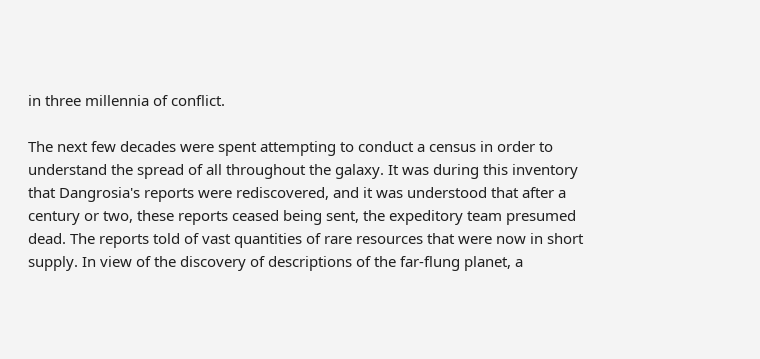in three millennia of conflict.

The next few decades were spent attempting to conduct a census in order to understand the spread of all throughout the galaxy. It was during this inventory that Dangrosia's reports were rediscovered, and it was understood that after a century or two, these reports ceased being sent, the expeditory team presumed dead. The reports told of vast quantities of rare resources that were now in short supply. In view of the discovery of descriptions of the far-flung planet, a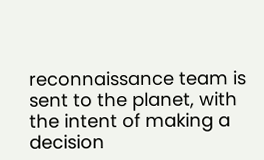reconnaissance team is sent to the planet, with the intent of making a decision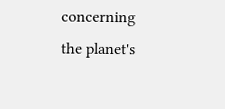concerning the planet's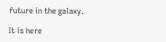future in the galaxy.

It is here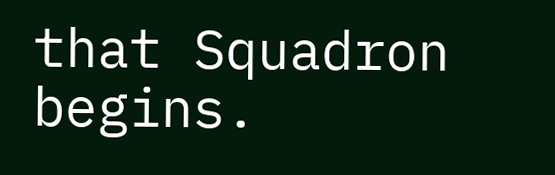that Squadron begins.